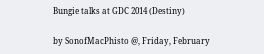Bungie talks at GDC 2014 (Destiny)

by SonofMacPhisto @, Friday, February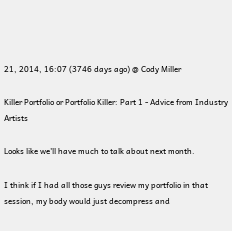21, 2014, 16:07 (3746 days ago) @ Cody Miller

Killer Portfolio or Portfolio Killer: Part 1 - Advice from Industry Artists

Looks like we'll have much to talk about next month.

I think if I had all those guys review my portfolio in that session, my body would just decompress and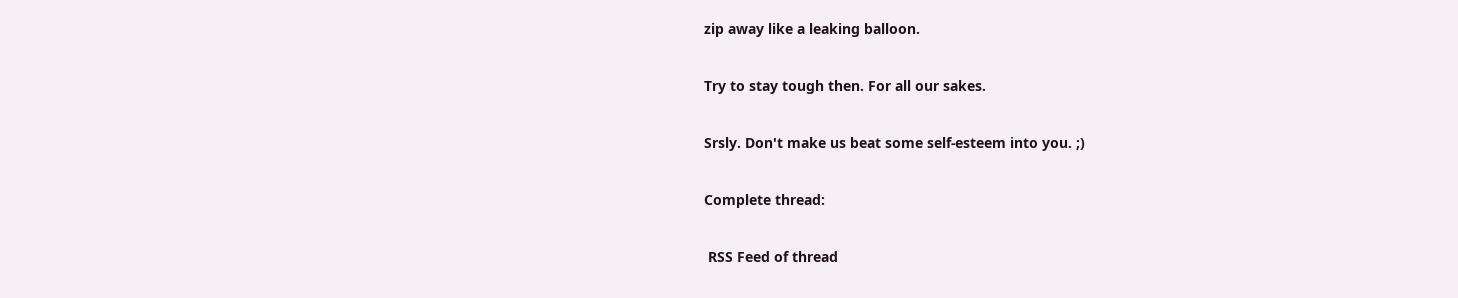zip away like a leaking balloon.

Try to stay tough then. For all our sakes.

Srsly. Don't make us beat some self-esteem into you. ;)

Complete thread:

 RSS Feed of thread